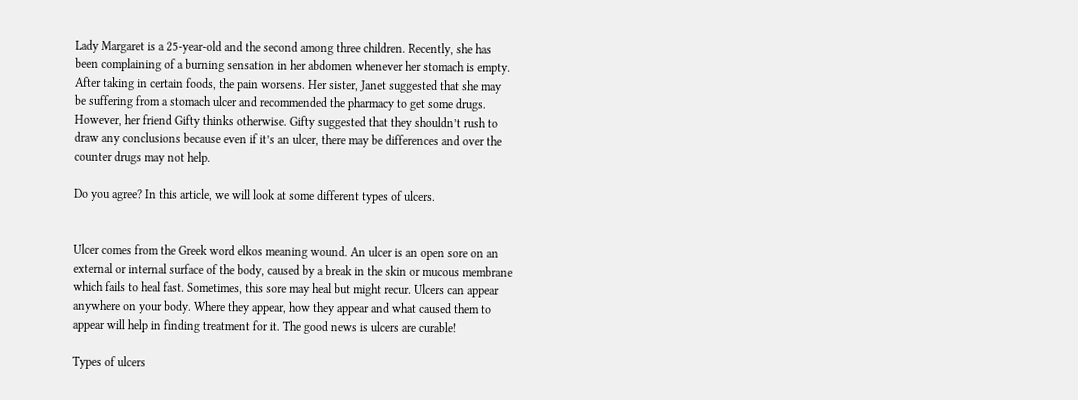Lady Margaret is a 25-year-old and the second among three children. Recently, she has been complaining of a burning sensation in her abdomen whenever her stomach is empty. After taking in certain foods, the pain worsens. Her sister, Janet suggested that she may be suffering from a stomach ulcer and recommended the pharmacy to get some drugs. However, her friend Gifty thinks otherwise. Gifty suggested that they shouldn’t rush to draw any conclusions because even if it’s an ulcer, there may be differences and over the counter drugs may not help.

Do you agree? In this article, we will look at some different types of ulcers.


Ulcer comes from the Greek word elkos meaning wound. An ulcer is an open sore on an external or internal surface of the body, caused by a break in the skin or mucous membrane which fails to heal fast. Sometimes, this sore may heal but might recur. Ulcers can appear anywhere on your body. Where they appear, how they appear and what caused them to appear will help in finding treatment for it. The good news is ulcers are curable!

Types of ulcers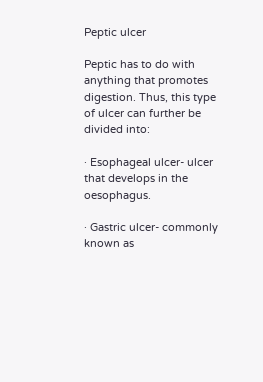Peptic ulcer

Peptic has to do with anything that promotes digestion. Thus, this type of ulcer can further be divided into:

· Esophageal ulcer- ulcer that develops in the oesophagus.

· Gastric ulcer- commonly known as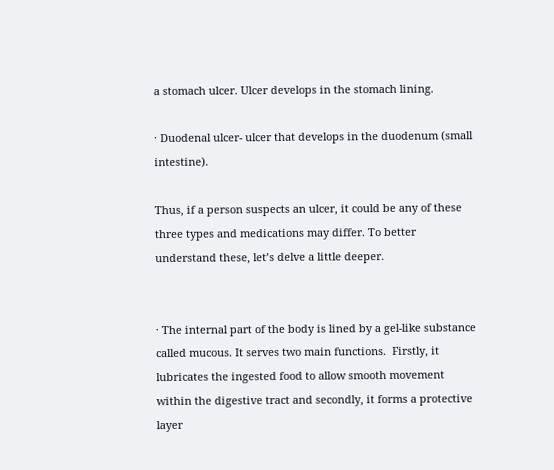a stomach ulcer. Ulcer develops in the stomach lining.

· Duodenal ulcer- ulcer that develops in the duodenum (small intestine).

Thus, if a person suspects an ulcer, it could be any of these three types and medications may differ. To better understand these, let’s delve a little deeper.


· The internal part of the body is lined by a gel-like substance called mucous. It serves two main functions.  Firstly, it lubricates the ingested food to allow smooth movement within the digestive tract and secondly, it forms a protective layer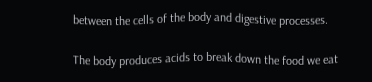between the cells of the body and digestive processes.

The body produces acids to break down the food we eat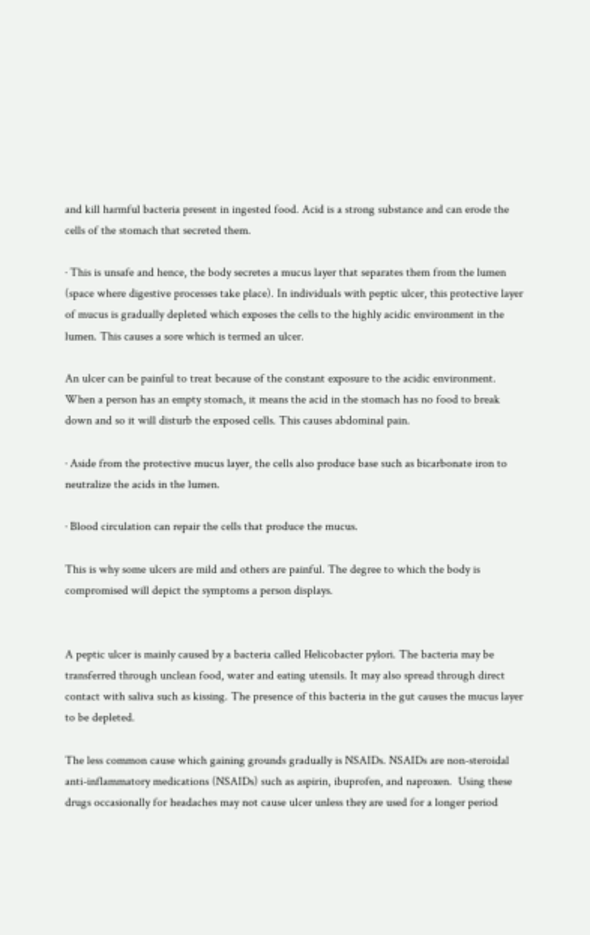and kill harmful bacteria present in ingested food. Acid is a strong substance and can erode the cells of the stomach that secreted them.

· This is unsafe and hence, the body secretes a mucus layer that separates them from the lumen (space where digestive processes take place). In individuals with peptic ulcer, this protective layer of mucus is gradually depleted which exposes the cells to the highly acidic environment in the lumen. This causes a sore which is termed an ulcer.

An ulcer can be painful to treat because of the constant exposure to the acidic environment. When a person has an empty stomach, it means the acid in the stomach has no food to break down and so it will disturb the exposed cells. This causes abdominal pain.

· Aside from the protective mucus layer, the cells also produce base such as bicarbonate iron to neutralize the acids in the lumen.

· Blood circulation can repair the cells that produce the mucus.

This is why some ulcers are mild and others are painful. The degree to which the body is compromised will depict the symptoms a person displays.


A peptic ulcer is mainly caused by a bacteria called Helicobacter pylori. The bacteria may be transferred through unclean food, water and eating utensils. It may also spread through direct contact with saliva such as kissing. The presence of this bacteria in the gut causes the mucus layer to be depleted.

The less common cause which gaining grounds gradually is NSAIDs. NSAIDs are non-steroidal anti-inflammatory medications (NSAIDs) such as aspirin, ibuprofen, and naproxen.  Using these drugs occasionally for headaches may not cause ulcer unless they are used for a longer period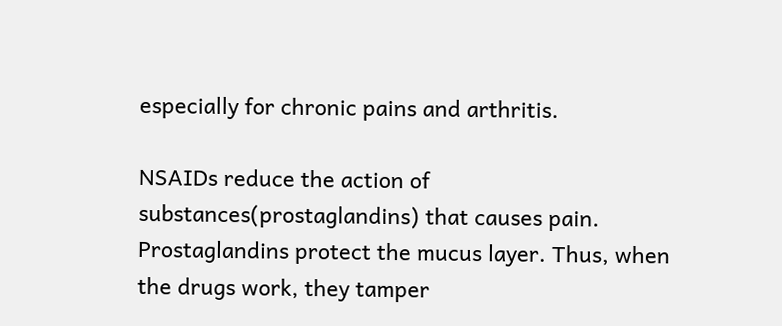especially for chronic pains and arthritis.

NSAIDs reduce the action of substances(prostaglandins) that causes pain. Prostaglandins protect the mucus layer. Thus, when the drugs work, they tamper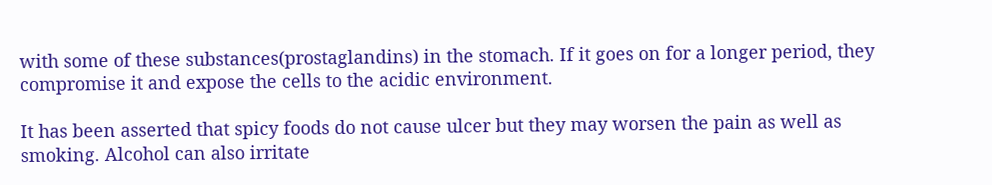with some of these substances(prostaglandins) in the stomach. If it goes on for a longer period, they compromise it and expose the cells to the acidic environment.

It has been asserted that spicy foods do not cause ulcer but they may worsen the pain as well as smoking. Alcohol can also irritate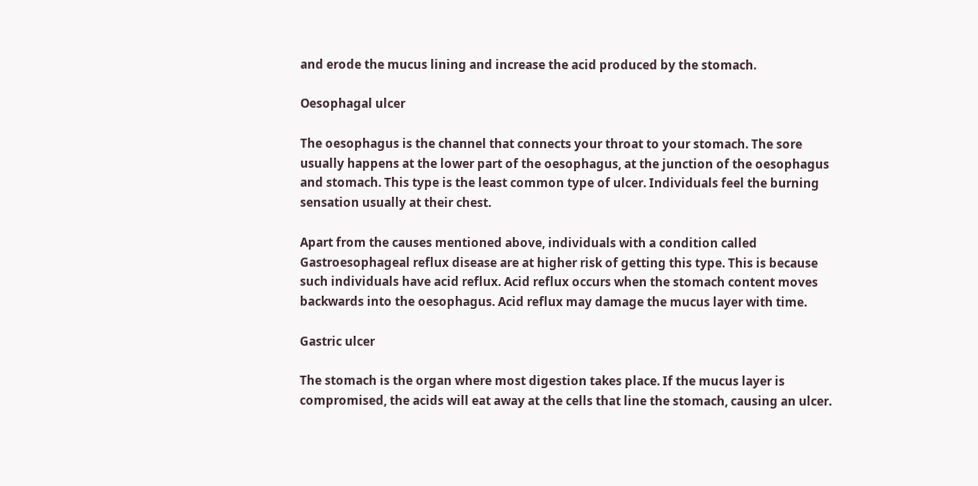and erode the mucus lining and increase the acid produced by the stomach.

Oesophagal ulcer

The oesophagus is the channel that connects your throat to your stomach. The sore usually happens at the lower part of the oesophagus, at the junction of the oesophagus and stomach. This type is the least common type of ulcer. Individuals feel the burning sensation usually at their chest.

Apart from the causes mentioned above, individuals with a condition called Gastroesophageal reflux disease are at higher risk of getting this type. This is because such individuals have acid reflux. Acid reflux occurs when the stomach content moves backwards into the oesophagus. Acid reflux may damage the mucus layer with time.

Gastric ulcer

The stomach is the organ where most digestion takes place. If the mucus layer is compromised, the acids will eat away at the cells that line the stomach, causing an ulcer.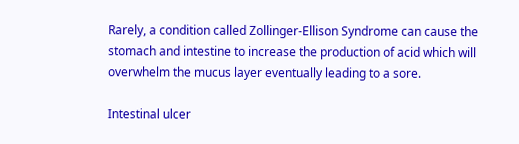Rarely, a condition called Zollinger-Ellison Syndrome can cause the stomach and intestine to increase the production of acid which will overwhelm the mucus layer eventually leading to a sore.

Intestinal ulcer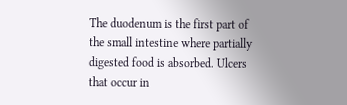The duodenum is the first part of the small intestine where partially digested food is absorbed. Ulcers that occur in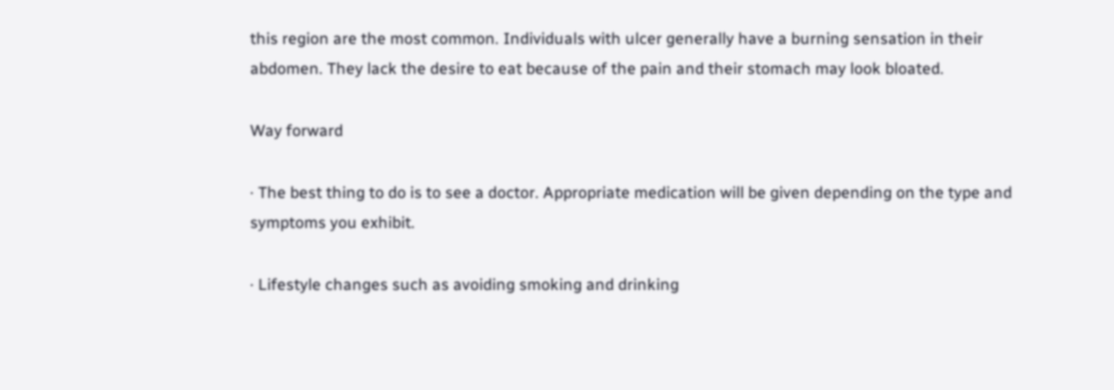this region are the most common. Individuals with ulcer generally have a burning sensation in their abdomen. They lack the desire to eat because of the pain and their stomach may look bloated.

Way forward

· The best thing to do is to see a doctor. Appropriate medication will be given depending on the type and symptoms you exhibit.

· Lifestyle changes such as avoiding smoking and drinking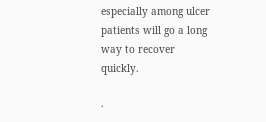especially among ulcer patients will go a long way to recover quickly.

·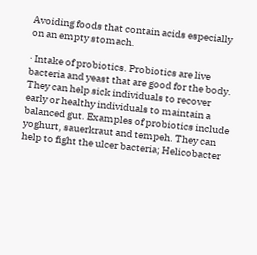Avoiding foods that contain acids especially on an empty stomach.

· Intake of probiotics. Probiotics are live bacteria and yeast that are good for the body. They can help sick individuals to recover early or healthy individuals to maintain a balanced gut. Examples of probiotics include yoghurt, sauerkraut and tempeh. They can help to fight the ulcer bacteria; Helicobacter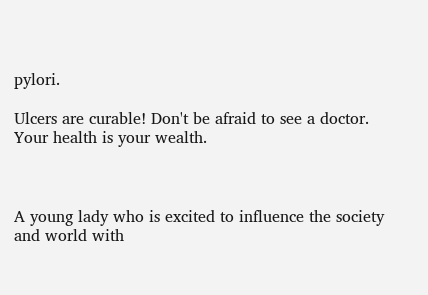pylori.

Ulcers are curable! Don't be afraid to see a doctor. Your health is your wealth.



A young lady who is excited to influence the society and world with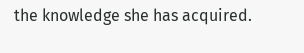the knowledge she has acquired.